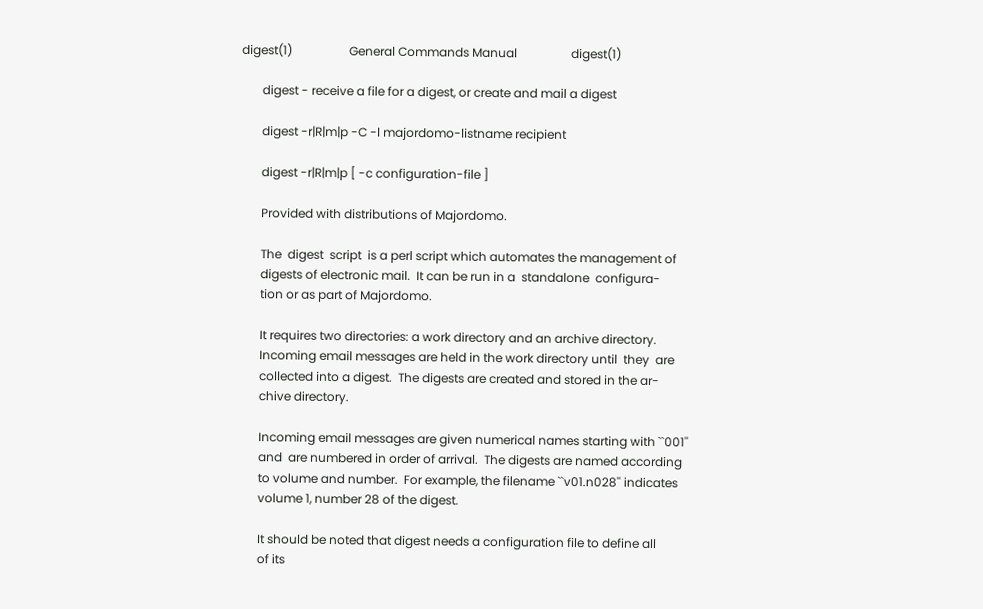digest(1)                   General Commands Manual                  digest(1)

       digest - receive a file for a digest, or create and mail a digest

       digest -r|R|m|p -C -l majordomo-listname recipient

       digest -r|R|m|p [ -c configuration-file ]

       Provided with distributions of Majordomo.

       The  digest  script  is a perl script which automates the management of
       digests of electronic mail.  It can be run in a  standalone  configura-
       tion or as part of Majordomo.

       It requires two directories: a work directory and an archive directory.
       Incoming email messages are held in the work directory until  they  are
       collected into a digest.  The digests are created and stored in the ar-
       chive directory.

       Incoming email messages are given numerical names starting with ``001''
       and  are numbered in order of arrival.  The digests are named according
       to volume and number.  For example, the filename ``v01.n028'' indicates
       volume 1, number 28 of the digest.

       It should be noted that digest needs a configuration file to define all
       of its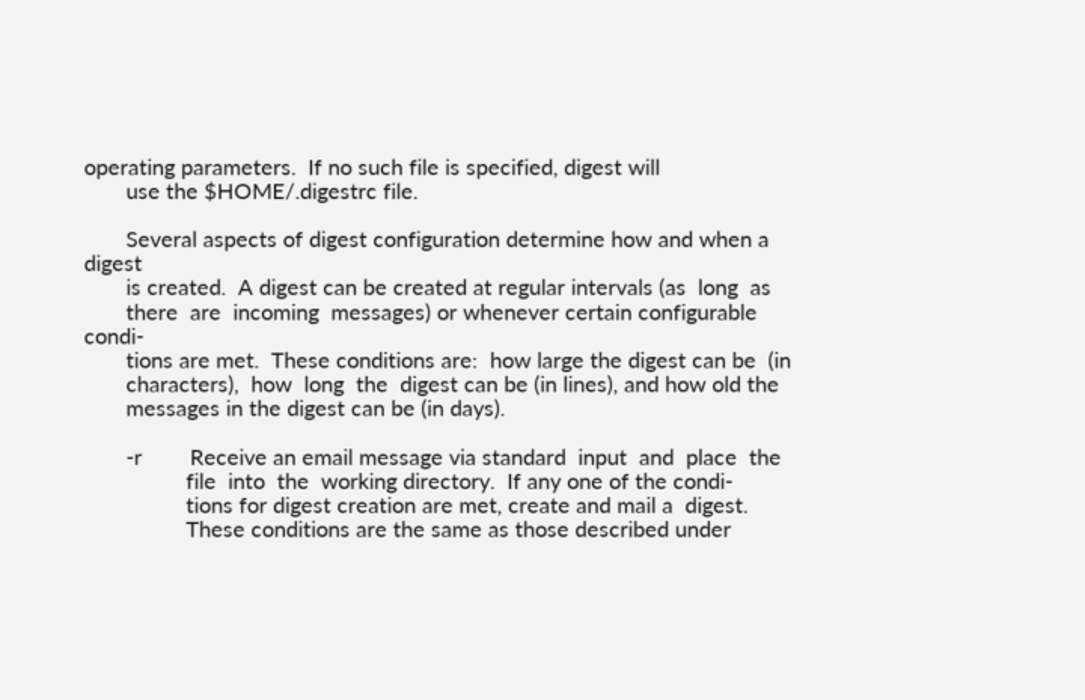operating parameters.  If no such file is specified, digest will
       use the $HOME/.digestrc file.

       Several aspects of digest configuration determine how and when a digest
       is created.  A digest can be created at regular intervals (as  long  as
       there  are  incoming  messages) or whenever certain configurable condi-
       tions are met.  These conditions are:  how large the digest can be  (in
       characters),  how  long  the  digest can be (in lines), and how old the
       messages in the digest can be (in days).

       -r        Receive an email message via standard  input  and  place  the
                 file  into  the  working directory.  If any one of the condi-
                 tions for digest creation are met, create and mail a  digest.
                 These conditions are the same as those described under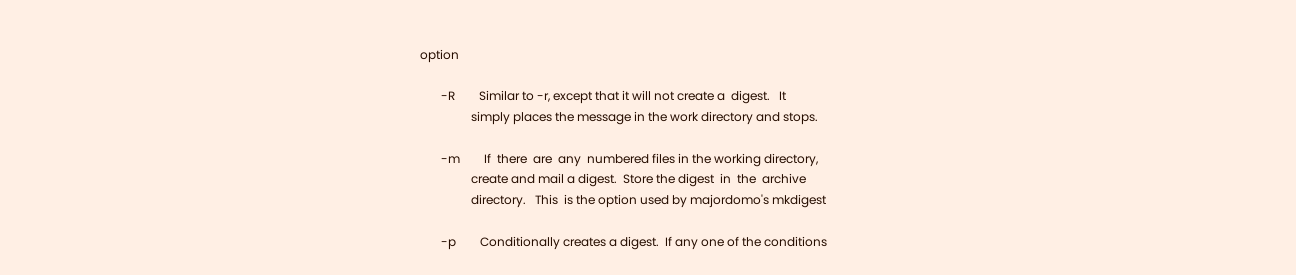option

       -R        Similar to -r, except that it will not create a  digest.   It
                 simply places the message in the work directory and stops.

       -m        If  there  are  any  numbered files in the working directory,
                 create and mail a digest.  Store the digest  in  the  archive
                 directory.   This  is the option used by majordomo's mkdigest

       -p        Conditionally creates a digest.  If any one of the conditions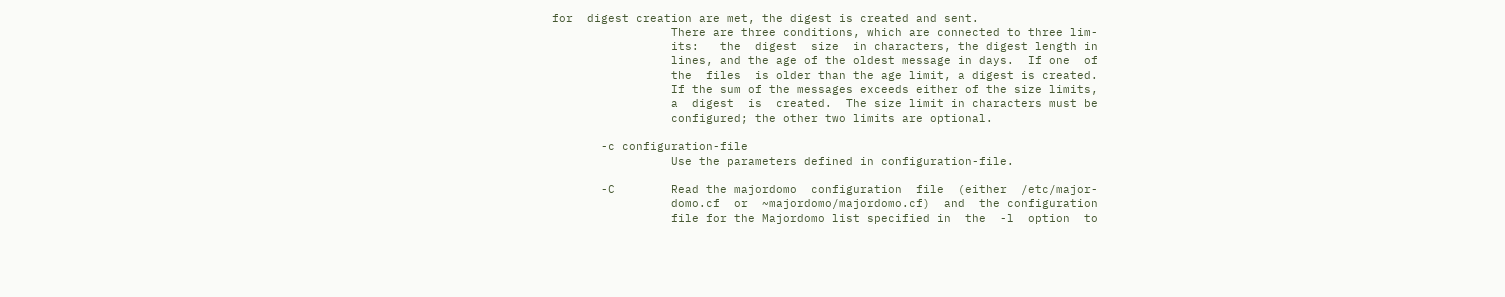for  digest creation are met, the digest is created and sent.
                 There are three conditions, which are connected to three lim-
                 its:   the  digest  size  in characters, the digest length in
                 lines, and the age of the oldest message in days.  If one  of
                 the  files  is older than the age limit, a digest is created.
                 If the sum of the messages exceeds either of the size limits,
                 a  digest  is  created.  The size limit in characters must be
                 configured; the other two limits are optional.

       -c configuration-file
                 Use the parameters defined in configuration-file.

       -C        Read the majordomo  configuration  file  (either  /etc/major-
                 domo.cf  or  ~majordomo/majordomo.cf)  and  the configuration
                 file for the Majordomo list specified in  the  -l  option  to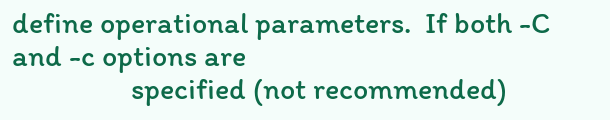define operational parameters.  If both -C and -c options are
                 specified (not recommended)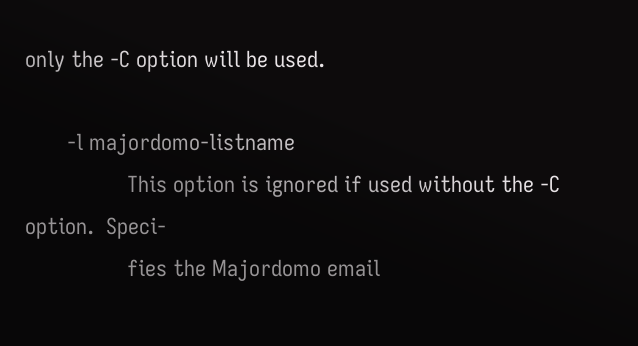only the -C option will be used.

       -l majordomo-listname
                 This option is ignored if used without the -C option.  Speci-
                 fies the Majordomo email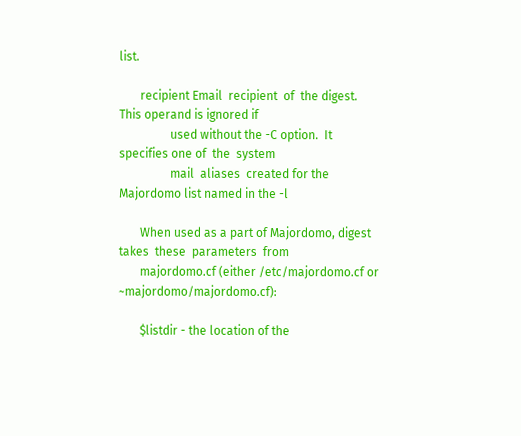list.

       recipient Email  recipient  of  the digest.  This operand is ignored if
                 used without the -C option.  It specifies one of  the  system
                 mail  aliases  created for the Majordomo list named in the -l

       When used as a part of Majordomo, digest takes  these  parameters  from
       majordomo.cf (either /etc/majordomo.cf or ~majordomo/majordomo.cf):

       $listdir - the location of the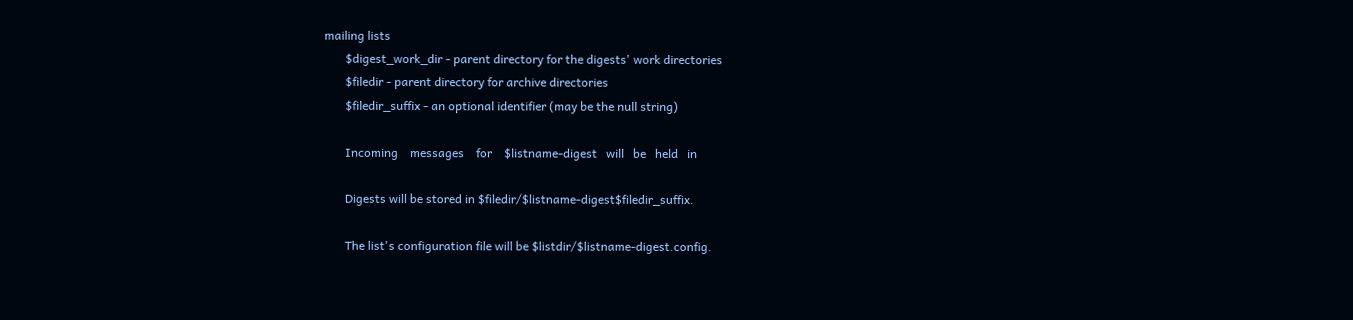mailing lists
       $digest_work_dir - parent directory for the digests' work directories
       $filedir - parent directory for archive directories
       $filedir_suffix - an optional identifier (may be the null string)

       Incoming    messages    for    $listname-digest   will   be   held   in

       Digests will be stored in $filedir/$listname-digest$filedir_suffix.

       The list's configuration file will be $listdir/$listname-digest.config.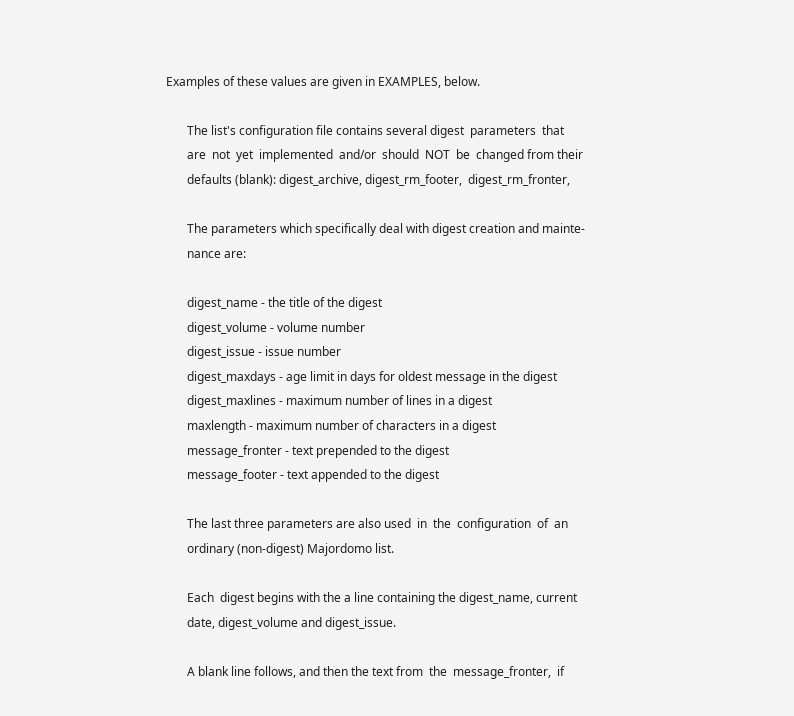Examples of these values are given in EXAMPLES, below.

       The list's configuration file contains several digest  parameters  that
       are  not  yet  implemented  and/or  should  NOT  be  changed from their
       defaults (blank): digest_archive, digest_rm_footer,  digest_rm_fronter,

       The parameters which specifically deal with digest creation and mainte-
       nance are:

       digest_name - the title of the digest
       digest_volume - volume number
       digest_issue - issue number
       digest_maxdays - age limit in days for oldest message in the digest
       digest_maxlines - maximum number of lines in a digest
       maxlength - maximum number of characters in a digest
       message_fronter - text prepended to the digest
       message_footer - text appended to the digest

       The last three parameters are also used  in  the  configuration  of  an
       ordinary (non-digest) Majordomo list.

       Each  digest begins with the a line containing the digest_name, current
       date, digest_volume and digest_issue.

       A blank line follows, and then the text from  the  message_fronter,  if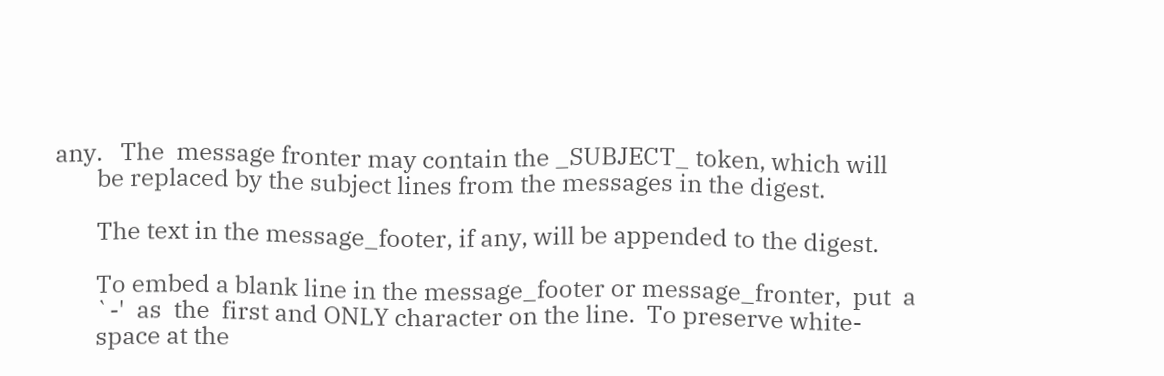any.   The  message fronter may contain the _SUBJECT_ token, which will
       be replaced by the subject lines from the messages in the digest.

       The text in the message_footer, if any, will be appended to the digest.

       To embed a blank line in the message_footer or message_fronter,  put  a
       `-'  as  the  first and ONLY character on the line.  To preserve white-
       space at the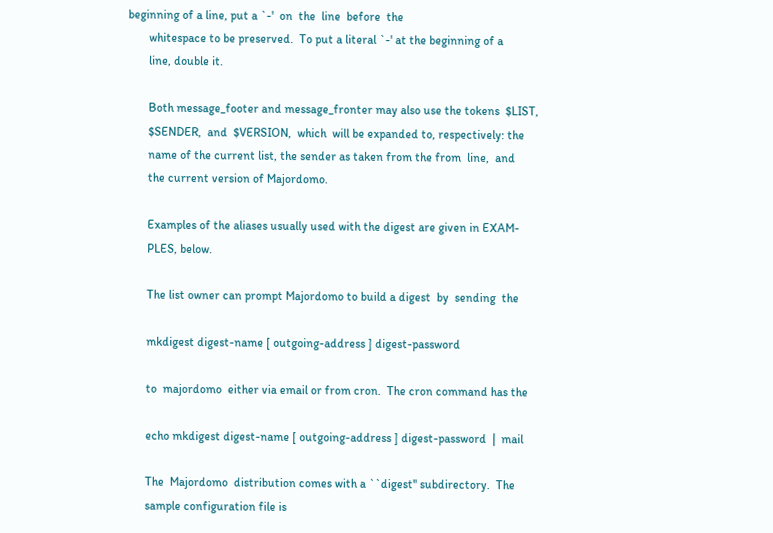beginning of a line, put a `-'  on  the  line  before  the
       whitespace to be preserved.  To put a literal `-' at the beginning of a
       line, double it.

       Both message_footer and message_fronter may also use the tokens  $LIST,
       $SENDER,  and  $VERSION,  which  will be expanded to, respectively: the
       name of the current list, the sender as taken from the from  line,  and
       the current version of Majordomo.

       Examples of the aliases usually used with the digest are given in EXAM-
       PLES, below.

       The list owner can prompt Majordomo to build a digest  by  sending  the

       mkdigest digest-name [ outgoing-address ] digest-password

       to  majordomo  either via email or from cron.  The cron command has the

       echo mkdigest digest-name [ outgoing-address ] digest-password  |  mail

       The  Majordomo  distribution comes with a ``digest'' subdirectory.  The
       sample configuration file is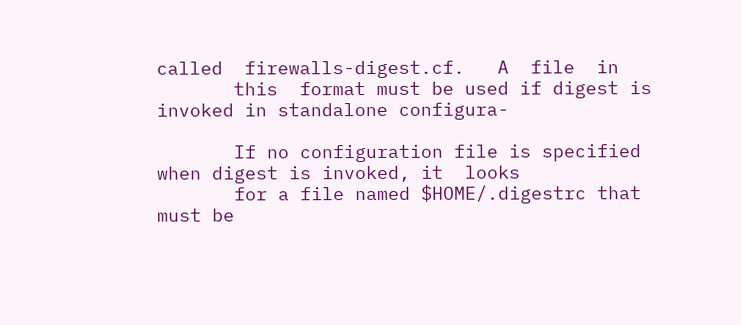called  firewalls-digest.cf.   A  file  in
       this  format must be used if digest is invoked in standalone configura-

       If no configuration file is specified when digest is invoked, it  looks
       for a file named $HOME/.digestrc that must be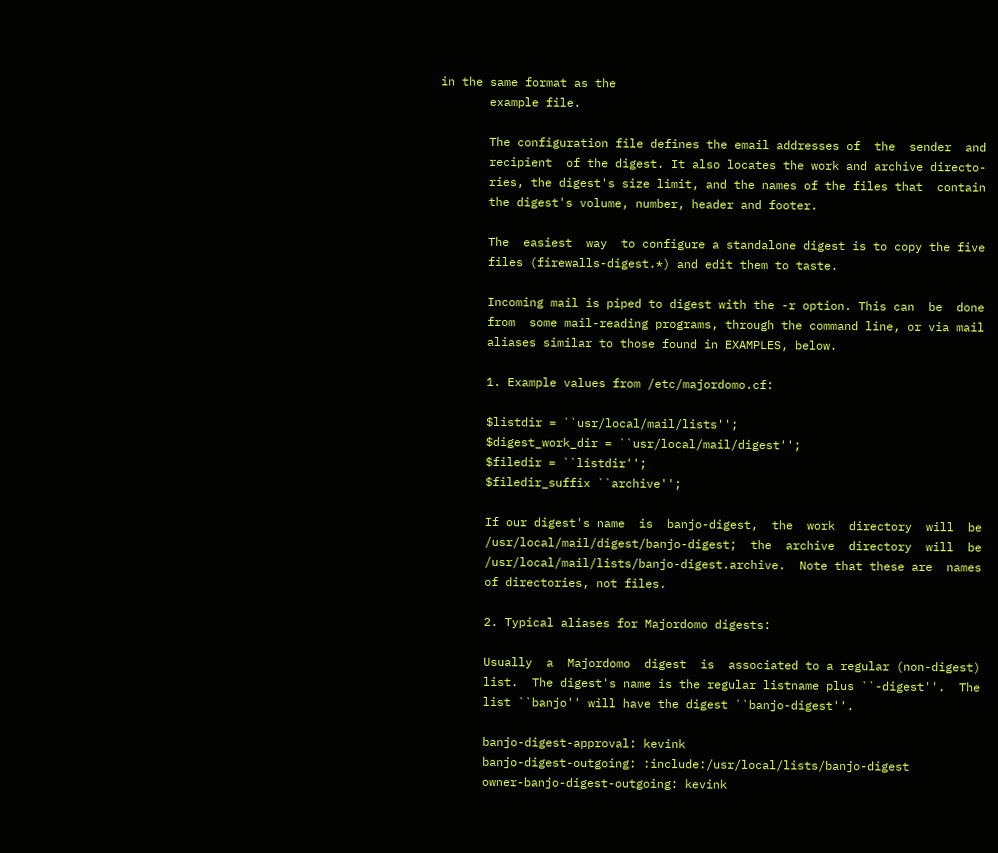in the same format as the
       example file.

       The configuration file defines the email addresses of  the  sender  and
       recipient  of the digest. It also locates the work and archive directo-
       ries, the digest's size limit, and the names of the files that  contain
       the digest's volume, number, header and footer.

       The  easiest  way  to configure a standalone digest is to copy the five
       files (firewalls-digest.*) and edit them to taste.

       Incoming mail is piped to digest with the -r option. This can  be  done
       from  some mail-reading programs, through the command line, or via mail
       aliases similar to those found in EXAMPLES, below.

       1. Example values from /etc/majordomo.cf:

       $listdir = ``usr/local/mail/lists'';
       $digest_work_dir = ``usr/local/mail/digest'';
       $filedir = ``listdir'';
       $filedir_suffix ``archive'';

       If our digest's name  is  banjo-digest,  the  work  directory  will  be
       /usr/local/mail/digest/banjo-digest;  the  archive  directory  will  be
       /usr/local/mail/lists/banjo-digest.archive.  Note that these are  names
       of directories, not files.

       2. Typical aliases for Majordomo digests:

       Usually  a  Majordomo  digest  is  associated to a regular (non-digest)
       list.  The digest's name is the regular listname plus ``-digest''.  The
       list ``banjo'' will have the digest ``banjo-digest''.

       banjo-digest-approval: kevink
       banjo-digest-outgoing: :include:/usr/local/lists/banjo-digest
       owner-banjo-digest-outgoing: kevink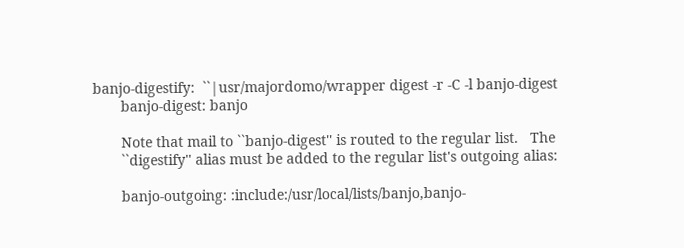banjo-digestify:  ``|usr/majordomo/wrapper digest -r -C -l banjo-digest
       banjo-digest: banjo

       Note that mail to ``banjo-digest'' is routed to the regular list.   The
       ``digestify'' alias must be added to the regular list's outgoing alias:

       banjo-outgoing: :include:/usr/local/lists/banjo,banjo-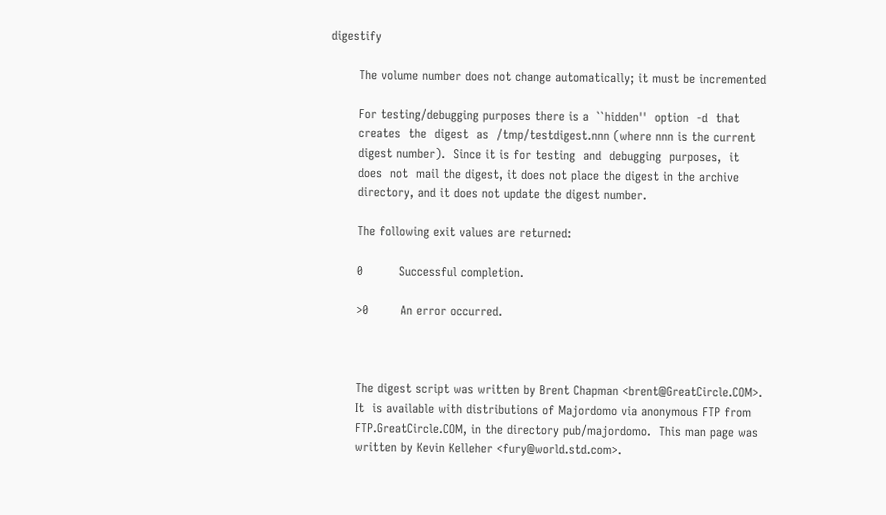digestify

       The volume number does not change automatically; it must be incremented

       For testing/debugging purposes there is a  ``hidden''  option  -d  that
       creates  the  digest  as  /tmp/testdigest.nnn (where nnn is the current
       digest number).  Since it is for testing  and  debugging  purposes,  it
       does  not  mail the digest, it does not place the digest in the archive
       directory, and it does not update the digest number.

       The following exit values are returned:

       0         Successful completion.

       >0        An error occurred.



       The digest script was written by Brent Chapman <brent@GreatCircle.COM>.
       It  is available with distributions of Majordomo via anonymous FTP from
       FTP.GreatCircle.COM, in the directory pub/majordomo.  This man page was
       written by Kevin Kelleher <fury@world.std.com>.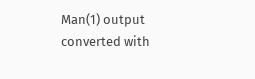Man(1) output converted with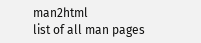man2html
list of all man pages